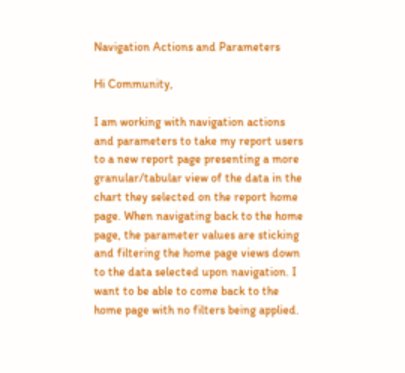Navigation Actions and Parameters

Hi Community,

I am working with navigation actions and parameters to take my report users to a new report page presenting a more granular/tabular view of the data in the chart they selected on the report home page. When navigating back to the home page, the parameter values are sticking and filtering the home page views down to the data selected upon navigation. I want to be able to come back to the home page with no filters being applied.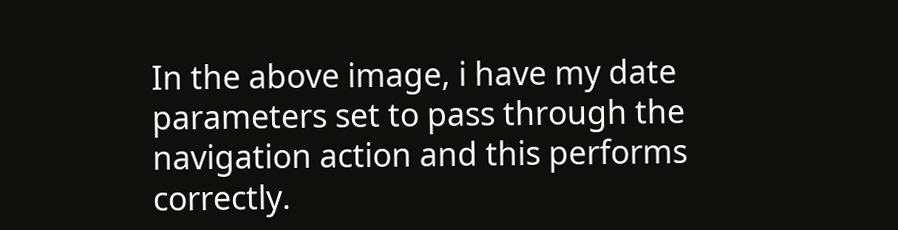In the above image, i have my date parameters set to pass through the navigation action and this performs correctly.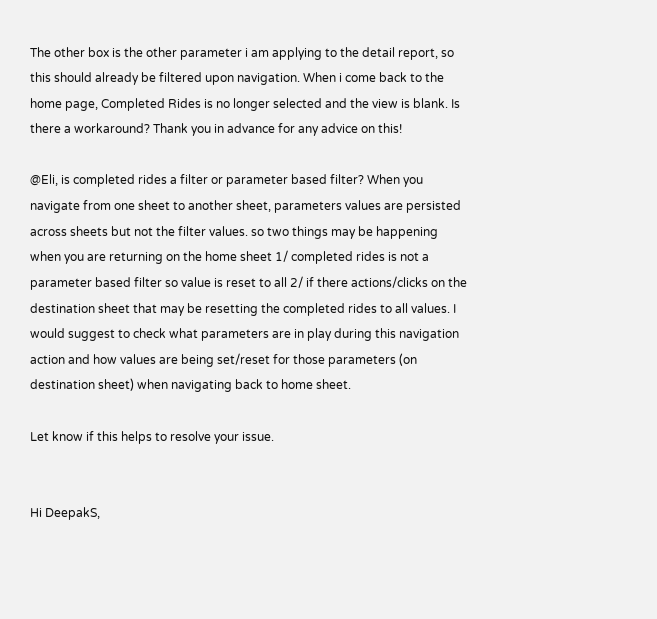The other box is the other parameter i am applying to the detail report, so this should already be filtered upon navigation. When i come back to the home page, Completed Rides is no longer selected and the view is blank. Is there a workaround? Thank you in advance for any advice on this!

@Eli, is completed rides a filter or parameter based filter? When you navigate from one sheet to another sheet, parameters values are persisted across sheets but not the filter values. so two things may be happening when you are returning on the home sheet 1/ completed rides is not a parameter based filter so value is reset to all 2/ if there actions/clicks on the destination sheet that may be resetting the completed rides to all values. I would suggest to check what parameters are in play during this navigation action and how values are being set/reset for those parameters (on destination sheet) when navigating back to home sheet.

Let know if this helps to resolve your issue.


Hi DeepakS,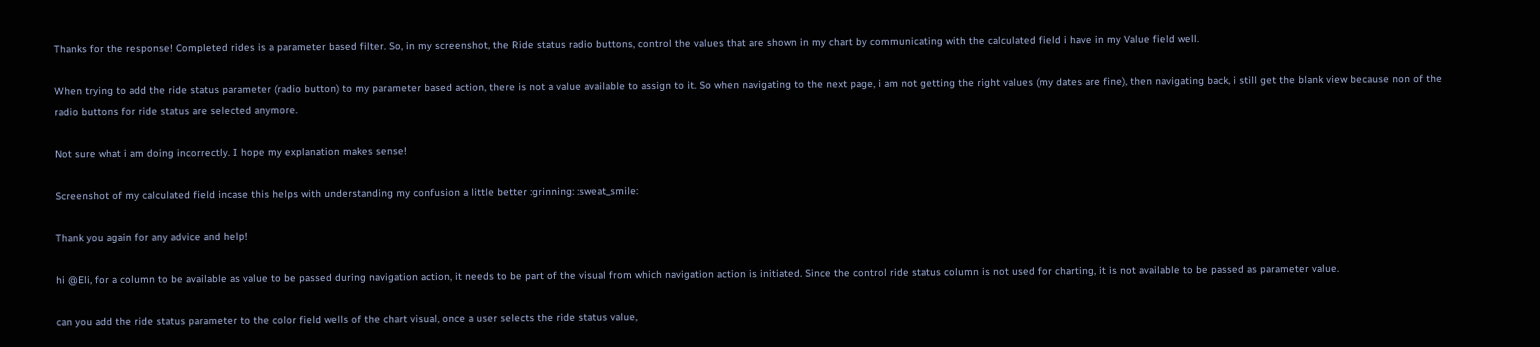Thanks for the response! Completed rides is a parameter based filter. So, in my screenshot, the Ride status radio buttons, control the values that are shown in my chart by communicating with the calculated field i have in my Value field well.

When trying to add the ride status parameter (radio button) to my parameter based action, there is not a value available to assign to it. So when navigating to the next page, i am not getting the right values (my dates are fine), then navigating back, i still get the blank view because non of the radio buttons for ride status are selected anymore.

Not sure what i am doing incorrectly. I hope my explanation makes sense!

Screenshot of my calculated field incase this helps with understanding my confusion a little better :grinning: :sweat_smile:

Thank you again for any advice and help!

hi @Eli, for a column to be available as value to be passed during navigation action, it needs to be part of the visual from which navigation action is initiated. Since the control ride status column is not used for charting, it is not available to be passed as parameter value.

can you add the ride status parameter to the color field wells of the chart visual, once a user selects the ride status value,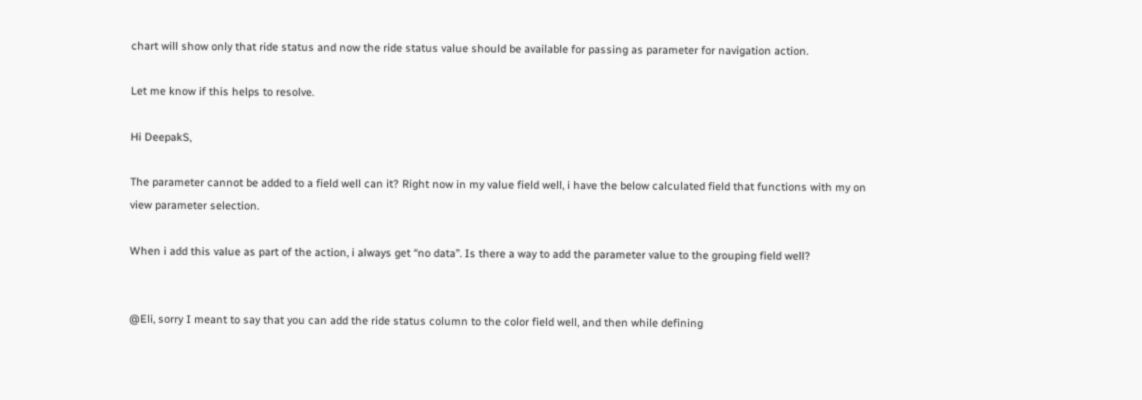chart will show only that ride status and now the ride status value should be available for passing as parameter for navigation action.

Let me know if this helps to resolve.

Hi DeepakS,

The parameter cannot be added to a field well can it? Right now in my value field well, i have the below calculated field that functions with my on view parameter selection.

When i add this value as part of the action, i always get “no data”. Is there a way to add the parameter value to the grouping field well?


@Eli, sorry I meant to say that you can add the ride status column to the color field well, and then while defining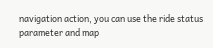navigation action, you can use the ride status parameter and map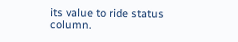its value to ride status column.